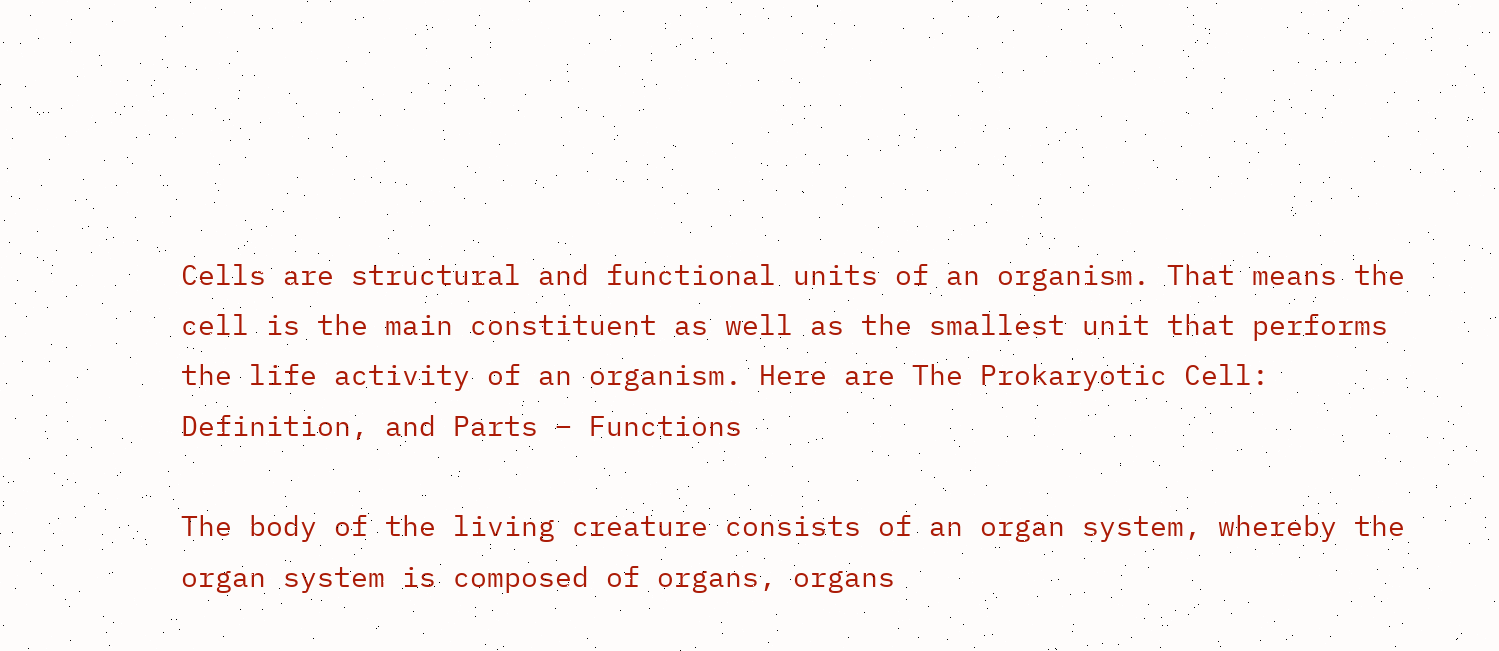Cells are structural and functional units of an organism. That means the cell is the main constituent as well as the smallest unit that performs the life activity of an organism. Here are The Prokaryotic Cell: Definition, and Parts – Functions

The body of the living creature consists of an organ system, whereby the organ system is composed of organs, organs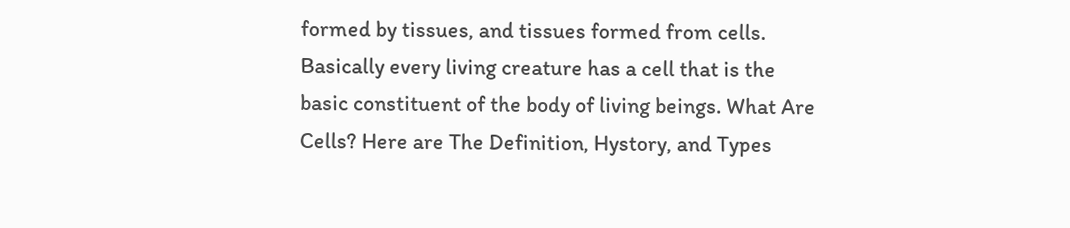formed by tissues, and tissues formed from cells. Basically every living creature has a cell that is the basic constituent of the body of living beings. What Are Cells? Here are The Definition, Hystory, and Types